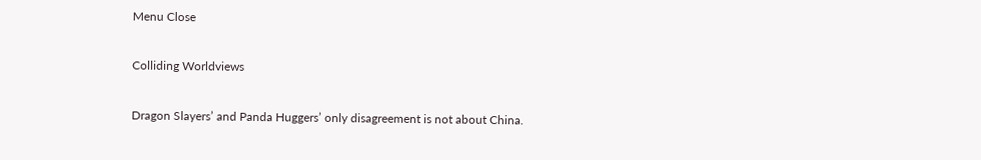Menu Close

Colliding Worldviews

Dragon Slayers’ and Panda Huggers’ only disagreement is not about China.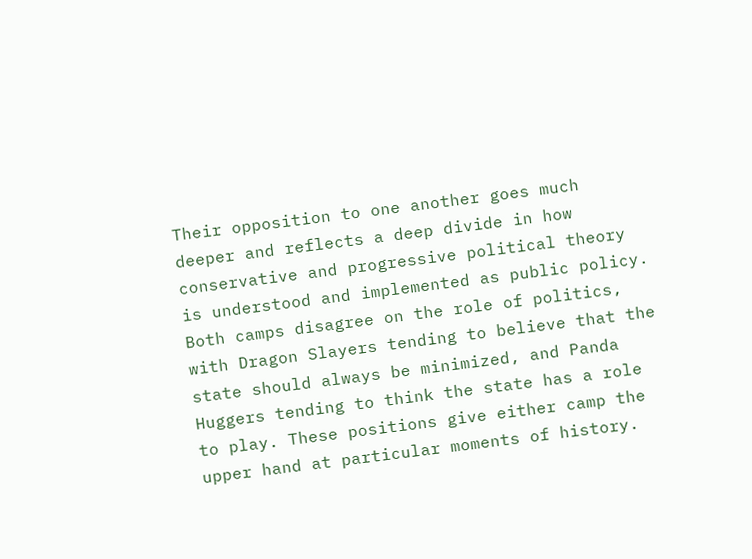Their opposition to one another goes much deeper and reflects a deep divide in how conservative and progressive political theory is understood and implemented as public policy. Both camps disagree on the role of politics, with Dragon Slayers tending to believe that the state should always be minimized, and Panda Huggers tending to think the state has a role to play. These positions give either camp the upper hand at particular moments of history.